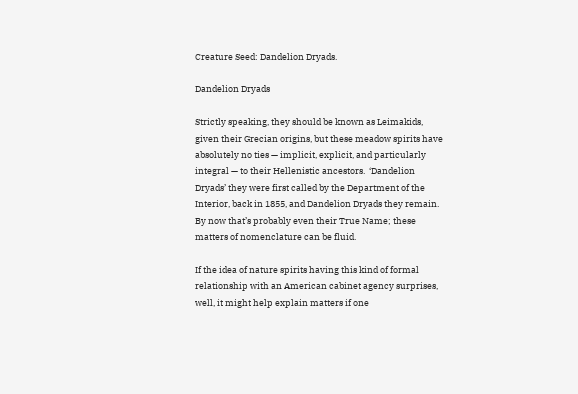Creature Seed: Dandelion Dryads.

Dandelion Dryads

Strictly speaking, they should be known as Leimakids, given their Grecian origins, but these meadow spirits have absolutely no ties — implicit, explicit, and particularly integral — to their Hellenistic ancestors.  ‘Dandelion Dryads’ they were first called by the Department of the Interior, back in 1855, and Dandelion Dryads they remain.  By now that’s probably even their True Name; these matters of nomenclature can be fluid.

If the idea of nature spirits having this kind of formal relationship with an American cabinet agency surprises, well, it might help explain matters if one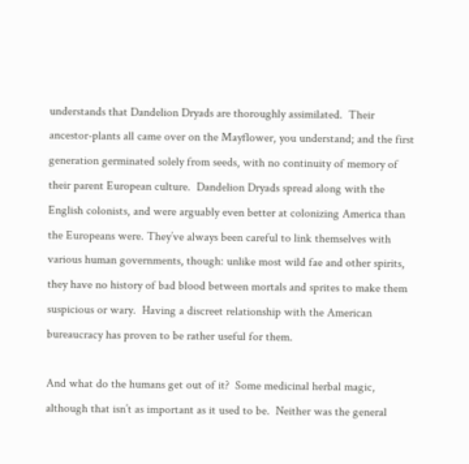understands that Dandelion Dryads are thoroughly assimilated.  Their ancestor-plants all came over on the Mayflower, you understand; and the first generation germinated solely from seeds, with no continuity of memory of their parent European culture.  Dandelion Dryads spread along with the English colonists, and were arguably even better at colonizing America than the Europeans were. They’ve always been careful to link themselves with various human governments, though: unlike most wild fae and other spirits, they have no history of bad blood between mortals and sprites to make them suspicious or wary.  Having a discreet relationship with the American bureaucracy has proven to be rather useful for them.

And what do the humans get out of it?  Some medicinal herbal magic, although that isn’t as important as it used to be.  Neither was the general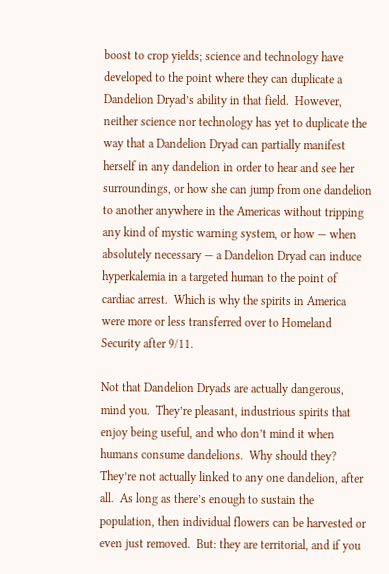boost to crop yields; science and technology have developed to the point where they can duplicate a Dandelion Dryad’s ability in that field.  However, neither science nor technology has yet to duplicate the way that a Dandelion Dryad can partially manifest herself in any dandelion in order to hear and see her surroundings, or how she can jump from one dandelion to another anywhere in the Americas without tripping any kind of mystic warning system, or how — when absolutely necessary — a Dandelion Dryad can induce hyperkalemia in a targeted human to the point of cardiac arrest.  Which is why the spirits in America were more or less transferred over to Homeland Security after 9/11.

Not that Dandelion Dryads are actually dangerous, mind you.  They’re pleasant, industrious spirits that enjoy being useful, and who don’t mind it when humans consume dandelions.  Why should they? They’re not actually linked to any one dandelion, after all.  As long as there’s enough to sustain the population, then individual flowers can be harvested or even just removed.  But: they are territorial, and if you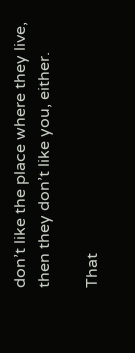don’t like the place where they live, then they don’t like you, either.

That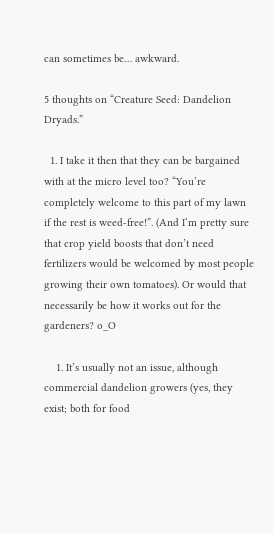can sometimes be… awkward.

5 thoughts on “Creature Seed: Dandelion Dryads.”

  1. I take it then that they can be bargained with at the micro level too? “You’re completely welcome to this part of my lawn if the rest is weed-free!”. (And I’m pretty sure that crop yield boosts that don’t need fertilizers would be welcomed by most people growing their own tomatoes). Or would that necessarily be how it works out for the gardeners? o_O

    1. It’s usually not an issue, although commercial dandelion growers (yes, they exist; both for food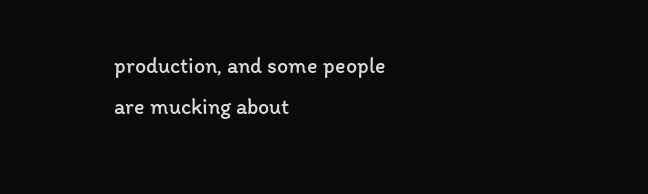production, and some people are mucking about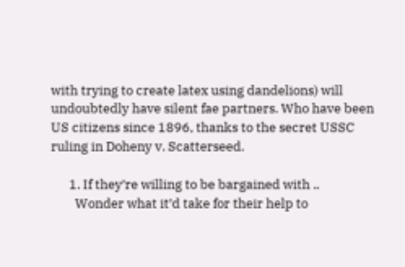with trying to create latex using dandelions) will undoubtedly have silent fae partners. Who have been US citizens since 1896, thanks to the secret USSC ruling in Doheny v. Scatterseed.

      1. If they’re willing to be bargained with ..
        Wonder what it’d take for their help to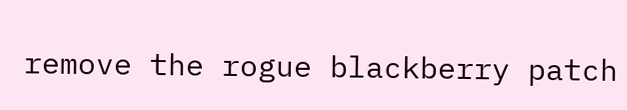remove the rogue blackberry patch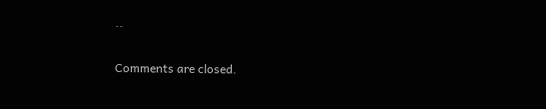..

Comments are closed.